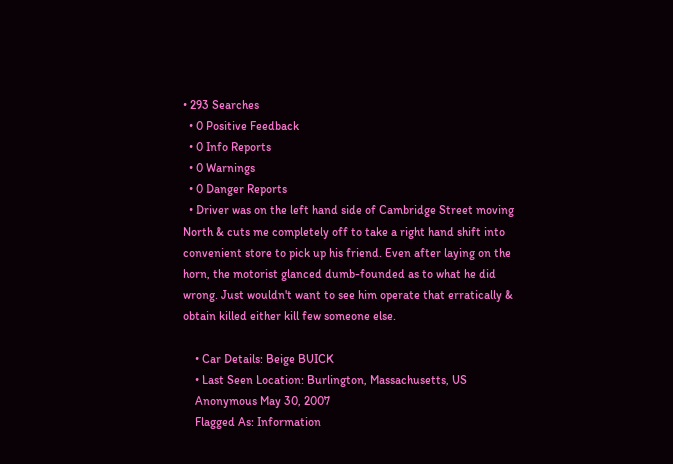• 293 Searches
  • 0 Positive Feedback
  • 0 Info Reports
  • 0 Warnings
  • 0 Danger Reports
  • Driver was on the left hand side of Cambridge Street moving North & cuts me completely off to take a right hand shift into convenient store to pick up his friend. Even after laying on the horn, the motorist glanced dumb-founded as to what he did wrong. Just wouldn't want to see him operate that erratically & obtain killed either kill few someone else.

    • Car Details: Beige BUICK
    • Last Seen Location: Burlington, Massachusetts, US
    Anonymous May 30, 2007
    Flagged As: Information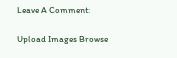Leave A Comment:

Upload Images Browse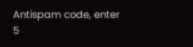Antispam code, enter 5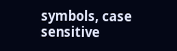symbols, case sensitive